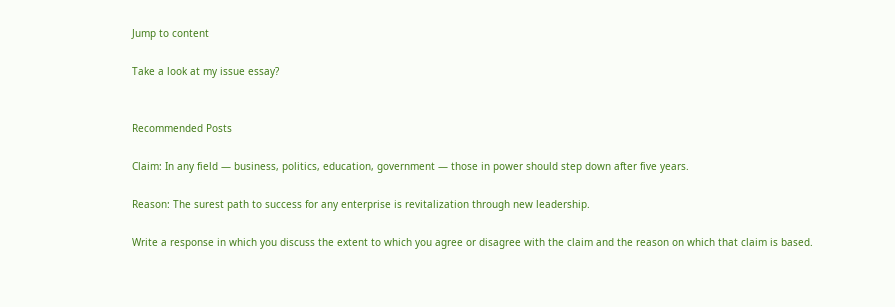Jump to content

Take a look at my issue essay?


Recommended Posts

Claim: In any field — business, politics, education, government — those in power should step down after five years.

Reason: The surest path to success for any enterprise is revitalization through new leadership.

Write a response in which you discuss the extent to which you agree or disagree with the claim and the reason on which that claim is based.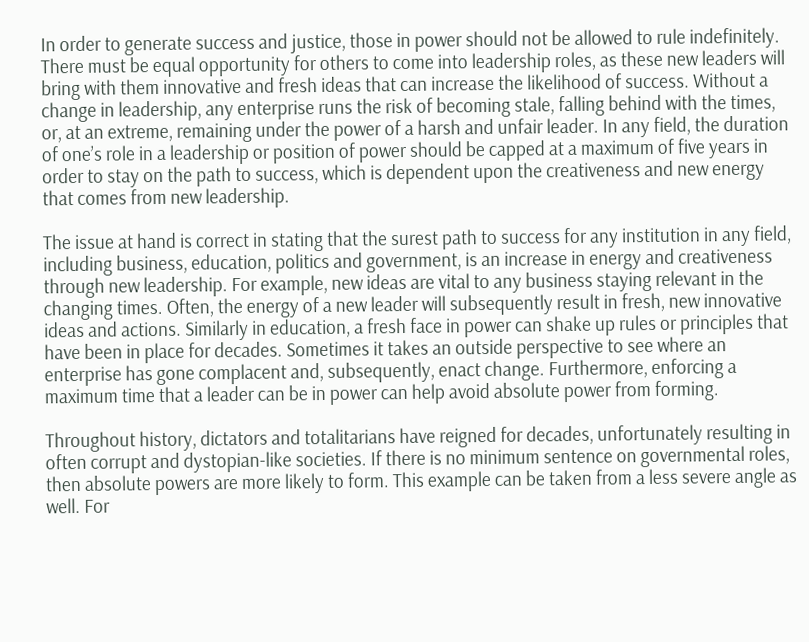In order to generate success and justice, those in power should not be allowed to rule indefinitely. There must be equal opportunity for others to come into leadership roles, as these new leaders will bring with them innovative and fresh ideas that can increase the likelihood of success. Without a change in leadership, any enterprise runs the risk of becoming stale, falling behind with the times, or, at an extreme, remaining under the power of a harsh and unfair leader. In any field, the duration of one’s role in a leadership or position of power should be capped at a maximum of five years in order to stay on the path to success, which is dependent upon the creativeness and new energy that comes from new leadership.

The issue at hand is correct in stating that the surest path to success for any institution in any field, including business, education, politics and government, is an increase in energy and creativeness through new leadership. For example, new ideas are vital to any business staying relevant in the changing times. Often, the energy of a new leader will subsequently result in fresh, new innovative ideas and actions. Similarly in education, a fresh face in power can shake up rules or principles that have been in place for decades. Sometimes it takes an outside perspective to see where an enterprise has gone complacent and, subsequently, enact change. Furthermore, enforcing a maximum time that a leader can be in power can help avoid absolute power from forming.

Throughout history, dictators and totalitarians have reigned for decades, unfortunately resulting in often corrupt and dystopian-like societies. If there is no minimum sentence on governmental roles, then absolute powers are more likely to form. This example can be taken from a less severe angle as well. For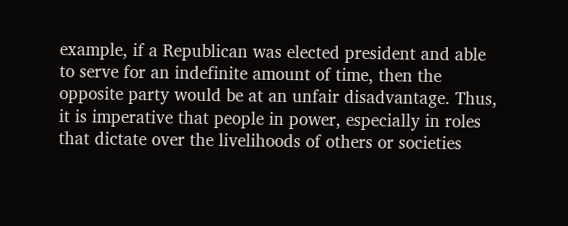example, if a Republican was elected president and able to serve for an indefinite amount of time, then the opposite party would be at an unfair disadvantage. Thus, it is imperative that people in power, especially in roles that dictate over the livelihoods of others or societies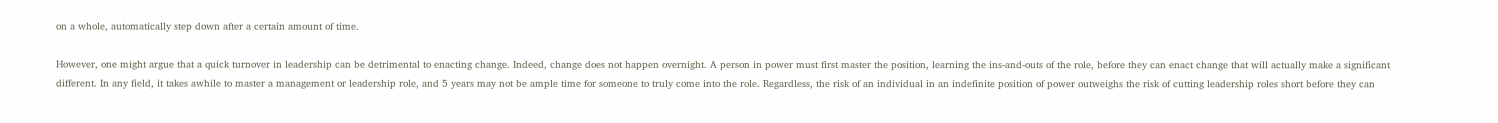on a whole, automatically step down after a certain amount of time.

However, one might argue that a quick turnover in leadership can be detrimental to enacting change. Indeed, change does not happen overnight. A person in power must first master the position, learning the ins-and-outs of the role, before they can enact change that will actually make a significant different. In any field, it takes awhile to master a management or leadership role, and 5 years may not be ample time for someone to truly come into the role. Regardless, the risk of an individual in an indefinite position of power outweighs the risk of cutting leadership roles short before they can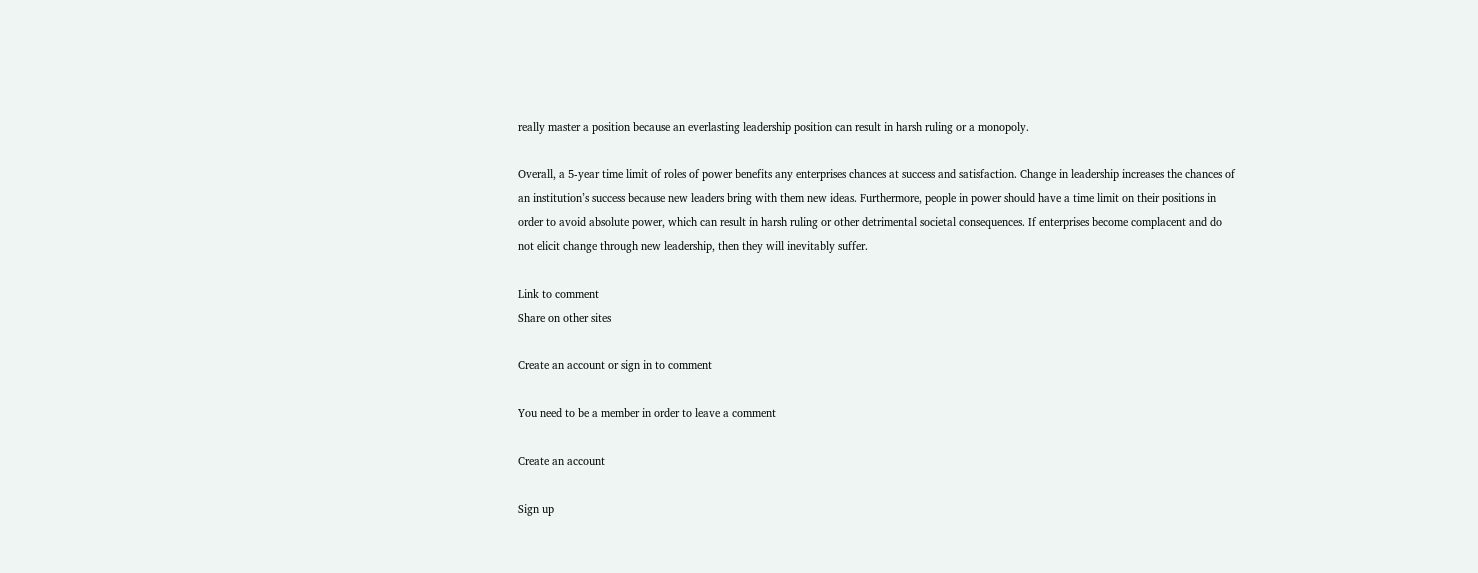really master a position because an everlasting leadership position can result in harsh ruling or a monopoly.

Overall, a 5-year time limit of roles of power benefits any enterprises chances at success and satisfaction. Change in leadership increases the chances of an institution’s success because new leaders bring with them new ideas. Furthermore, people in power should have a time limit on their positions in order to avoid absolute power, which can result in harsh ruling or other detrimental societal consequences. If enterprises become complacent and do not elicit change through new leadership, then they will inevitably suffer.

Link to comment
Share on other sites

Create an account or sign in to comment

You need to be a member in order to leave a comment

Create an account

Sign up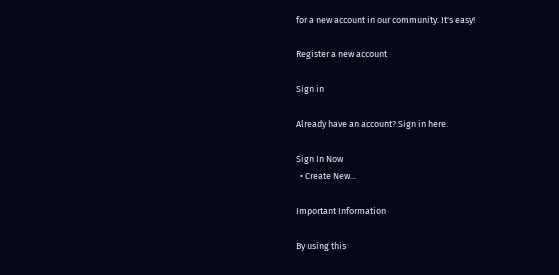for a new account in our community. It's easy!

Register a new account

Sign in

Already have an account? Sign in here.

Sign In Now
  • Create New...

Important Information

By using this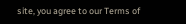site, you agree to our Terms of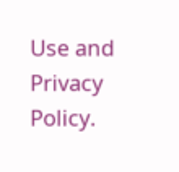Use and Privacy Policy.